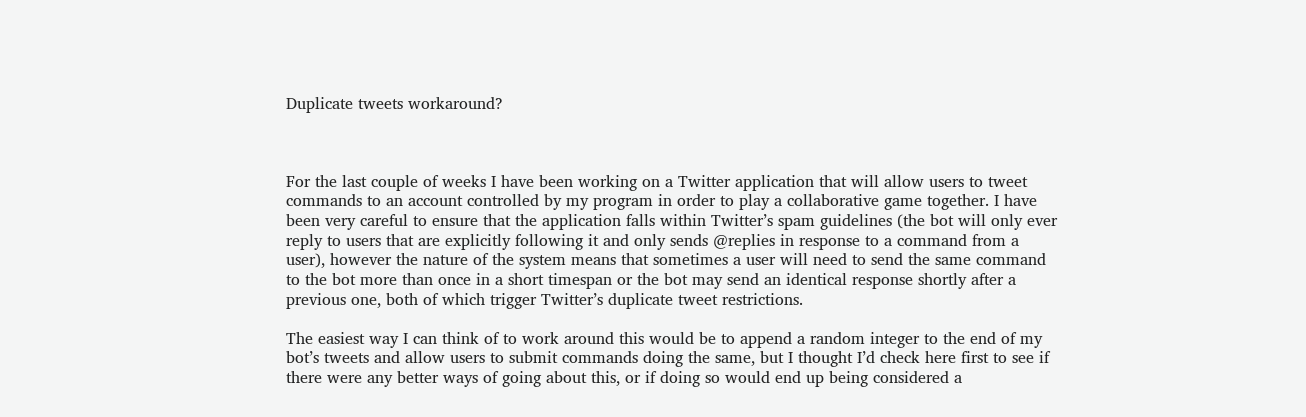Duplicate tweets workaround?



For the last couple of weeks I have been working on a Twitter application that will allow users to tweet commands to an account controlled by my program in order to play a collaborative game together. I have been very careful to ensure that the application falls within Twitter’s spam guidelines (the bot will only ever reply to users that are explicitly following it and only sends @replies in response to a command from a user), however the nature of the system means that sometimes a user will need to send the same command to the bot more than once in a short timespan or the bot may send an identical response shortly after a previous one, both of which trigger Twitter’s duplicate tweet restrictions.

The easiest way I can think of to work around this would be to append a random integer to the end of my bot’s tweets and allow users to submit commands doing the same, but I thought I’d check here first to see if there were any better ways of going about this, or if doing so would end up being considered a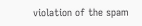violation of the spam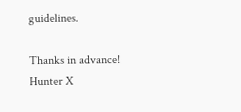guidelines.

Thanks in advance!
Hunter X